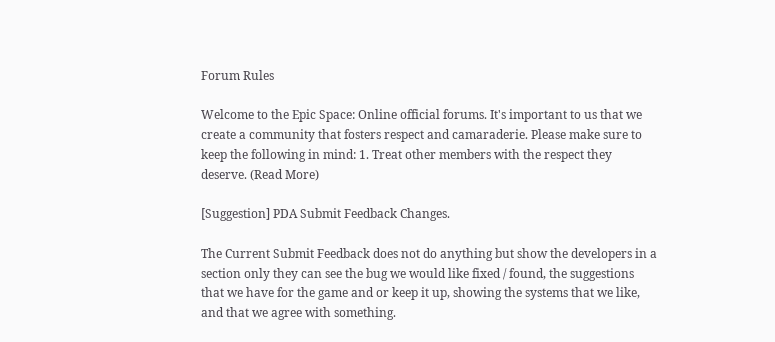Forum Rules

Welcome to the Epic Space: Online official forums. It's important to us that we create a community that fosters respect and camaraderie. Please make sure to keep the following in mind: 1. Treat other members with the respect they deserve. (Read More)

[Suggestion] PDA Submit Feedback Changes.

The Current Submit Feedback does not do anything but show the developers in a section only they can see the bug we would like fixed / found, the suggestions that we have for the game and or keep it up, showing the systems that we like, and that we agree with something.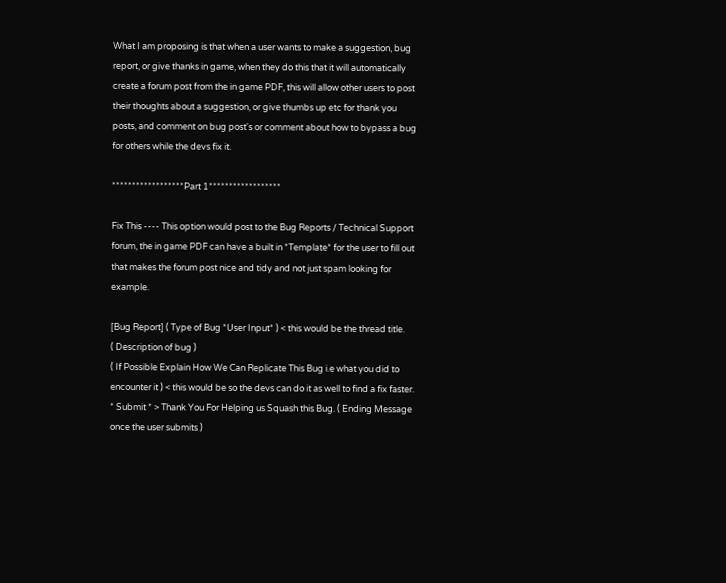What I am proposing is that when a user wants to make a suggestion, bug report, or give thanks in game, when they do this that it will automatically create a forum post from the in game PDF, this will allow other users to post their thoughts about a suggestion, or give thumbs up etc for thank you posts, and comment on bug post's or comment about how to bypass a bug for others while the devs fix it.

******************Part 1******************

Fix This ---- This option would post to the Bug Reports / Technical Support forum, the in game PDF can have a built in *Template* for the user to fill out that makes the forum post nice and tidy and not just spam looking for example.

[Bug Report] ( Type of Bug *User Input* ) < this would be the thread title.
( Description of bug )
( If Possible Explain How We Can Replicate This Bug i.e what you did to encounter it ) < this would be so the devs can do it as well to find a fix faster.
* Submit * > Thank You For Helping us Squash this Bug. ( Ending Message once the user submits )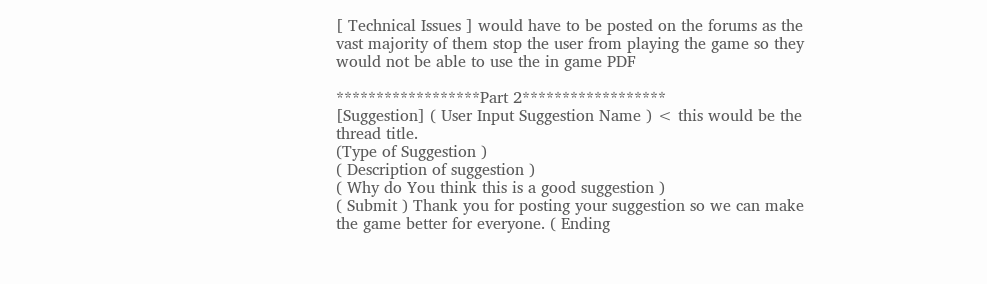[ Technical Issues ] would have to be posted on the forums as the vast majority of them stop the user from playing the game so they would not be able to use the in game PDF

******************Part 2******************
[Suggestion] ( User Input Suggestion Name ) < this would be the thread title.
(Type of Suggestion )
( Description of suggestion )
( Why do You think this is a good suggestion )
( Submit ) Thank you for posting your suggestion so we can make the game better for everyone. ( Ending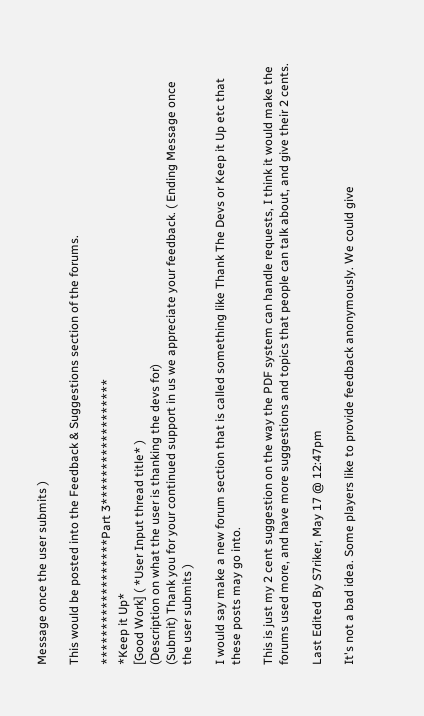Message once the user submits )

This would be posted into the Feedback & Suggestions section of the forums.

******************Part 3******************
*Keep it Up*
[Good Work] ( *User Input thread title* )
(Description on what the user is thanking the devs for)
(Submit) Thank you for your continued support in us we appreciate your feedback. ( Ending Message once the user submits )

I would say make a new forum section that is called something like Thank The Devs or Keep it Up etc that these posts may go into.

This is just my 2 cent suggestion on the way the PDF system can handle requests, I think it would make the forums used more, and have more suggestions and topics that people can talk about, and give their 2 cents.

Last Edited By S7riker, May 17 @ 12:47pm

It's not a bad idea. Some players like to provide feedback anonymously. We could give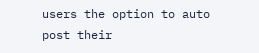users the option to auto post their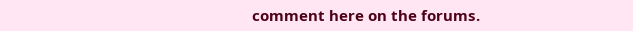comment here on the forums.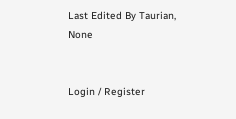Last Edited By Taurian, None


Login / Register